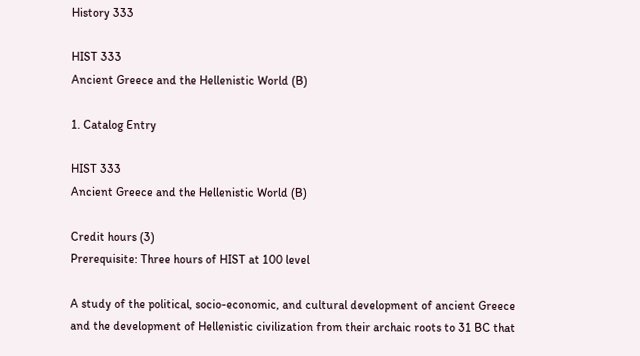History 333

HIST 333
Ancient Greece and the Hellenistic World (B)

1. Catalog Entry

HIST 333
Ancient Greece and the Hellenistic World (B)

Credit hours (3)
Prerequisite: Three hours of HIST at 100 level

A study of the political, socio-economic, and cultural development of ancient Greece and the development of Hellenistic civilization from their archaic roots to 31 BC that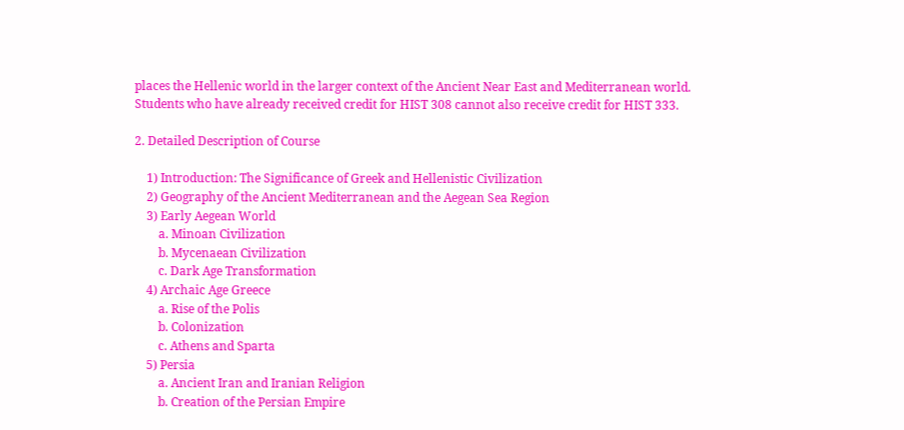places the Hellenic world in the larger context of the Ancient Near East and Mediterranean world. Students who have already received credit for HIST 308 cannot also receive credit for HIST 333.

2. Detailed Description of Course

    1) Introduction: The Significance of Greek and Hellenistic Civilization
    2) Geography of the Ancient Mediterranean and the Aegean Sea Region
    3) Early Aegean World
        a. Minoan Civilization
        b. Mycenaean Civilization
        c. Dark Age Transformation
    4) Archaic Age Greece
        a. Rise of the Polis
        b. Colonization
        c. Athens and Sparta
    5) Persia
        a. Ancient Iran and Iranian Religion
        b. Creation of the Persian Empire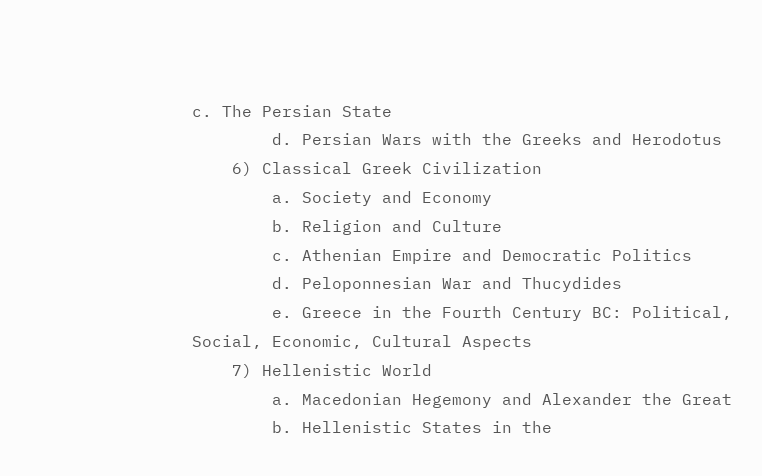c. The Persian State
        d. Persian Wars with the Greeks and Herodotus
    6) Classical Greek Civilization
        a. Society and Economy
        b. Religion and Culture
        c. Athenian Empire and Democratic Politics
        d. Peloponnesian War and Thucydides
        e. Greece in the Fourth Century BC: Political, Social, Economic, Cultural Aspects
    7) Hellenistic World
        a. Macedonian Hegemony and Alexander the Great
        b. Hellenistic States in the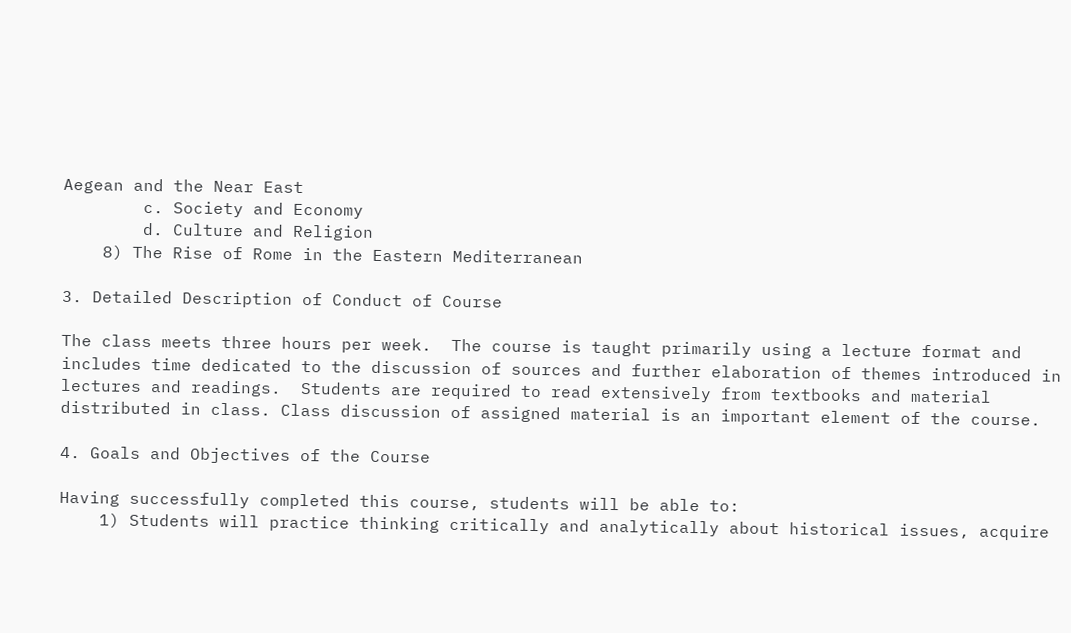Aegean and the Near East
        c. Society and Economy
        d. Culture and Religion
    8) The Rise of Rome in the Eastern Mediterranean

3. Detailed Description of Conduct of Course

The class meets three hours per week.  The course is taught primarily using a lecture format and includes time dedicated to the discussion of sources and further elaboration of themes introduced in lectures and readings.  Students are required to read extensively from textbooks and material distributed in class. Class discussion of assigned material is an important element of the course.

4. Goals and Objectives of the Course

Having successfully completed this course, students will be able to:
    1) Students will practice thinking critically and analytically about historical issues, acquire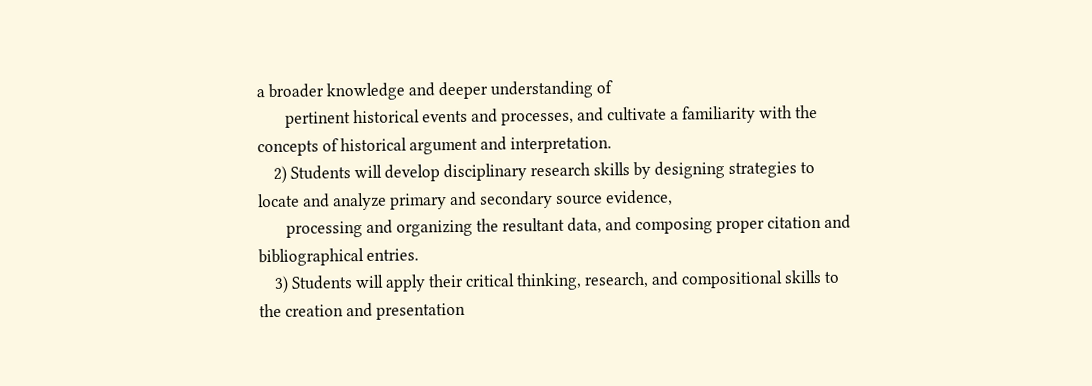a broader knowledge and deeper understanding of
       pertinent historical events and processes, and cultivate a familiarity with the concepts of historical argument and interpretation.
    2) Students will develop disciplinary research skills by designing strategies to locate and analyze primary and secondary source evidence,
       processing and organizing the resultant data, and composing proper citation and bibliographical entries.
    3) Students will apply their critical thinking, research, and compositional skills to the creation and presentation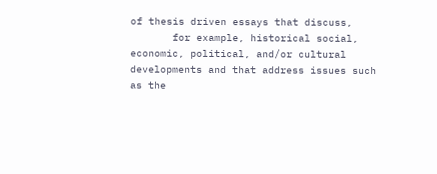of thesis driven essays that discuss,
       for example, historical social, economic, political, and/or cultural developments and that address issues such as the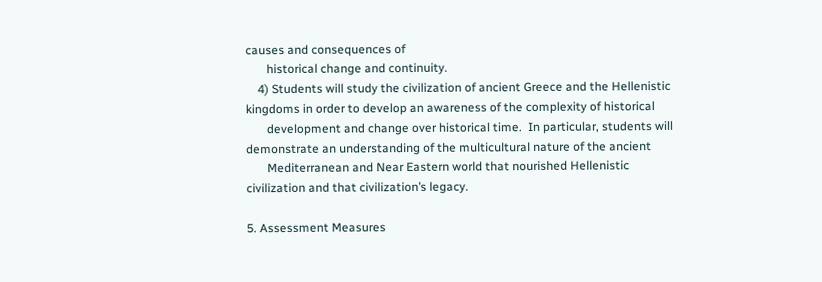causes and consequences of
       historical change and continuity.
    4) Students will study the civilization of ancient Greece and the Hellenistic kingdoms in order to develop an awareness of the complexity of historical
       development and change over historical time.  In particular, students will demonstrate an understanding of the multicultural nature of the ancient
       Mediterranean and Near Eastern world that nourished Hellenistic civilization and that civilization’s legacy.

5. Assessment Measures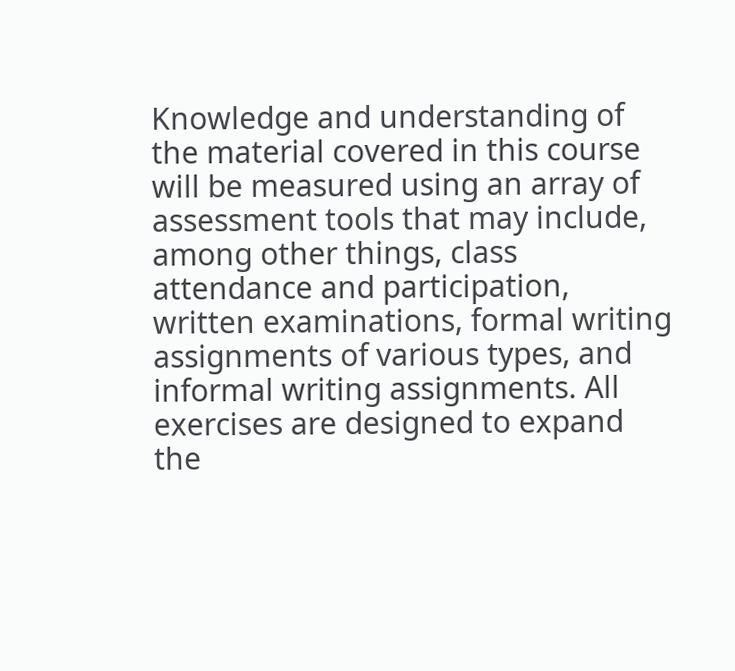Knowledge and understanding of the material covered in this course will be measured using an array of assessment tools that may include, among other things, class attendance and participation, written examinations, formal writing assignments of various types, and informal writing assignments. All exercises are designed to expand the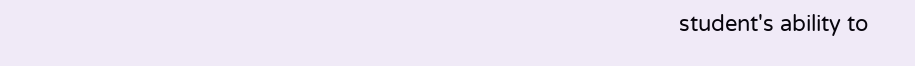student's ability to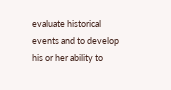evaluate historical events and to develop his or her ability to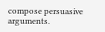compose persuasive arguments.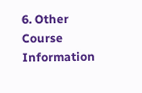6. Other Course Information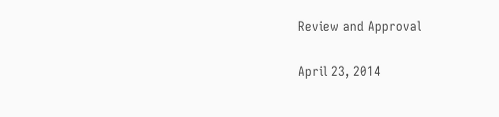Review and Approval

April 23, 2014